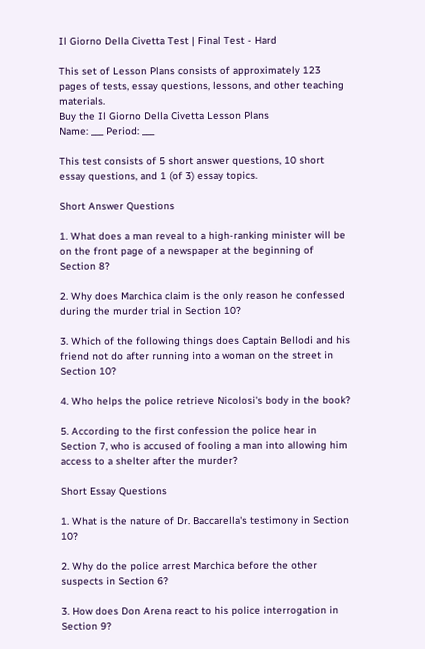Il Giorno Della Civetta Test | Final Test - Hard

This set of Lesson Plans consists of approximately 123 pages of tests, essay questions, lessons, and other teaching materials.
Buy the Il Giorno Della Civetta Lesson Plans
Name: ___ Period: ___

This test consists of 5 short answer questions, 10 short essay questions, and 1 (of 3) essay topics.

Short Answer Questions

1. What does a man reveal to a high-ranking minister will be on the front page of a newspaper at the beginning of Section 8?

2. Why does Marchica claim is the only reason he confessed during the murder trial in Section 10?

3. Which of the following things does Captain Bellodi and his friend not do after running into a woman on the street in Section 10?

4. Who helps the police retrieve Nicolosi's body in the book?

5. According to the first confession the police hear in Section 7, who is accused of fooling a man into allowing him access to a shelter after the murder?

Short Essay Questions

1. What is the nature of Dr. Baccarella's testimony in Section 10?

2. Why do the police arrest Marchica before the other suspects in Section 6?

3. How does Don Arena react to his police interrogation in Section 9?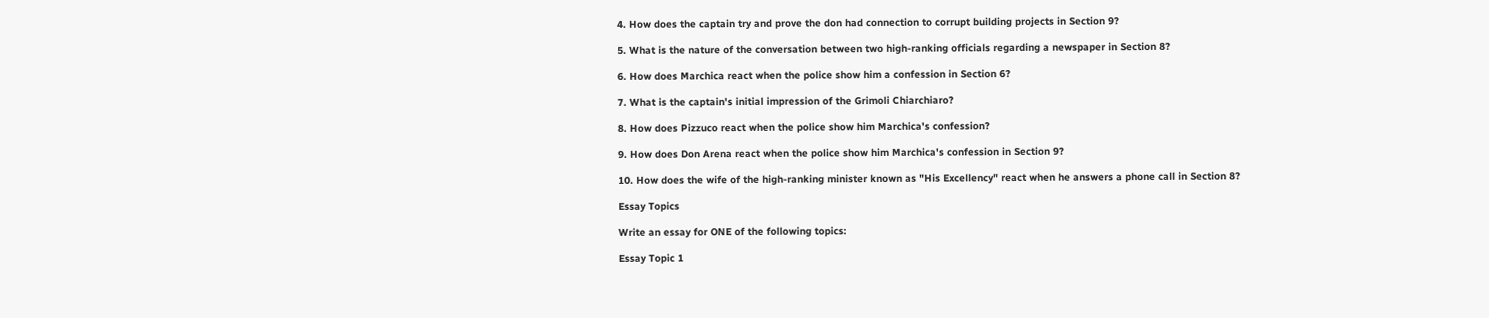4. How does the captain try and prove the don had connection to corrupt building projects in Section 9?

5. What is the nature of the conversation between two high-ranking officials regarding a newspaper in Section 8?

6. How does Marchica react when the police show him a confession in Section 6?

7. What is the captain's initial impression of the Grimoli Chiarchiaro?

8. How does Pizzuco react when the police show him Marchica's confession?

9. How does Don Arena react when the police show him Marchica's confession in Section 9?

10. How does the wife of the high-ranking minister known as "His Excellency" react when he answers a phone call in Section 8?

Essay Topics

Write an essay for ONE of the following topics:

Essay Topic 1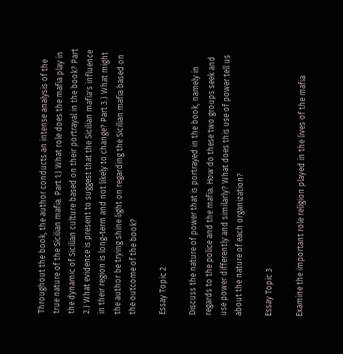Throughout the book, the author conducts an intense analysis of the true nature of the Sicilian mafia. Part 1.) What role does the mafia play in the dynamic of Sicilian culture based on their portrayal in the book? Part 2.) What evidence is present to suggest that the Sicilian mafia's influence in their region is long-term and not likely to change? Part 3.) What might the author be trying shine light on regarding the Sicilian mafia based on the outcome of the book?

Essay Topic 2

Discuss the nature of power that is portrayed in the book, namely in regards to the police and the mafia. How do these two groups seek and use power differently and similarly? What does this use of power tell us about the nature of each organization?

Essay Topic 3

Examine the important role religion played in the lives of the mafia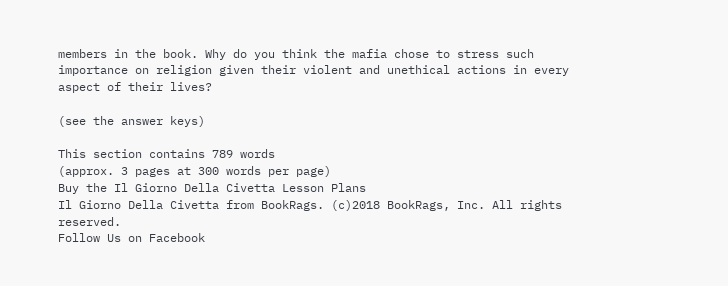members in the book. Why do you think the mafia chose to stress such importance on religion given their violent and unethical actions in every aspect of their lives?

(see the answer keys)

This section contains 789 words
(approx. 3 pages at 300 words per page)
Buy the Il Giorno Della Civetta Lesson Plans
Il Giorno Della Civetta from BookRags. (c)2018 BookRags, Inc. All rights reserved.
Follow Us on Facebook